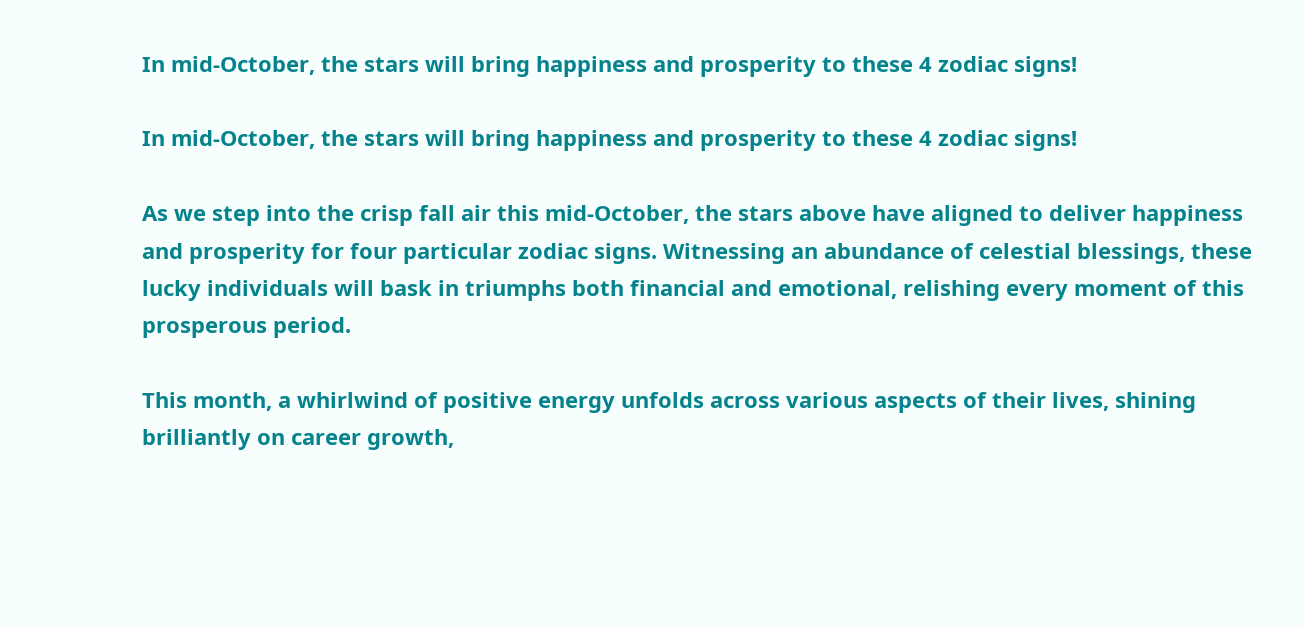In mid-October, the stars will bring happiness and prosperity to these 4 zodiac signs!

In mid-October, the stars will bring happiness and prosperity to these 4 zodiac signs!

As we step into the crisp fall air this mid-October, the stars above have aligned to deliver happiness and prosperity for four particular zodiac signs. Witnessing an abundance of celestial blessings, these lucky individuals will bask in triumphs both financial and emotional, relishing every moment of this prosperous period.

This month, a whirlwind of positive energy unfolds across various aspects of their lives, shining brilliantly on career growth,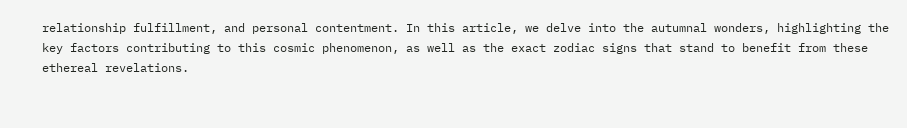relationship fulfillment, and personal contentment. In this article, we delve into the autumnal wonders, highlighting the key factors contributing to this cosmic phenomenon, as well as the exact zodiac signs that stand to benefit from these ethereal revelations.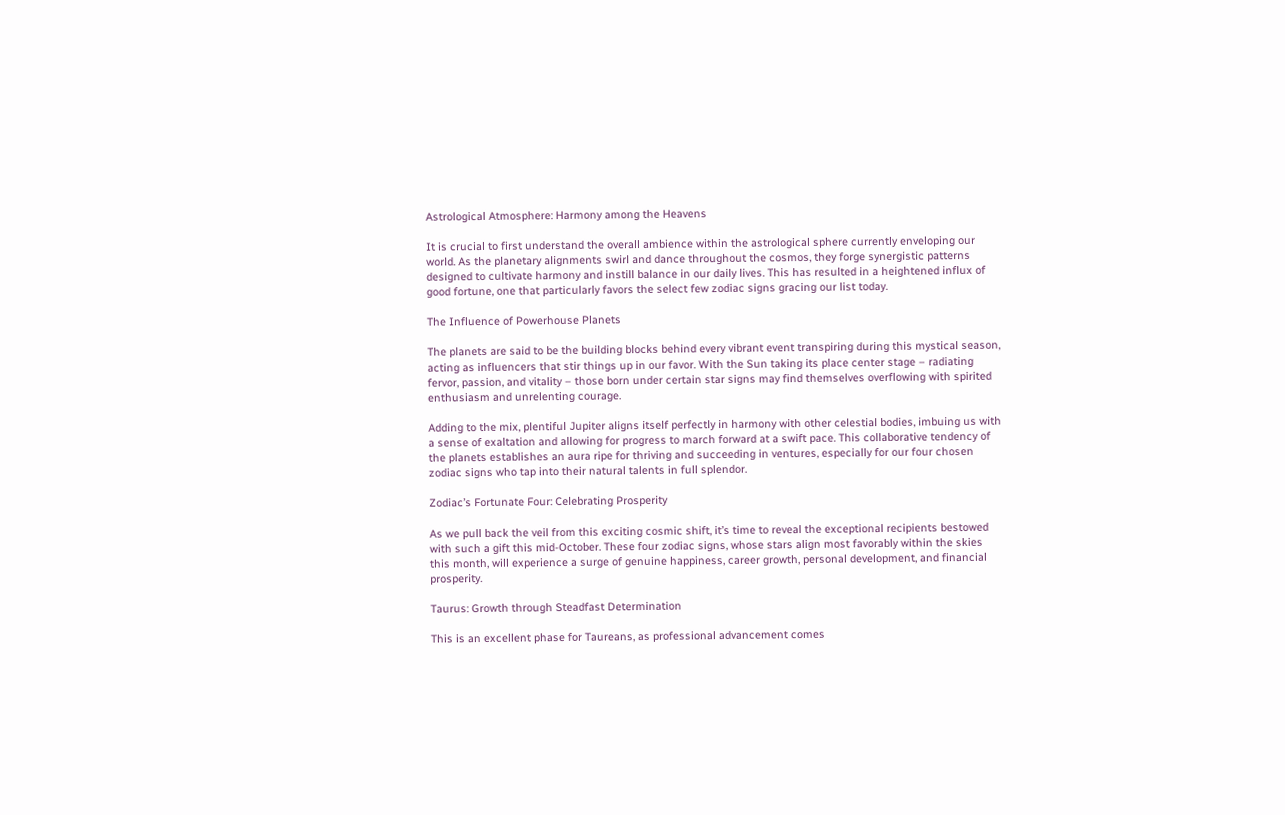Astrological Atmosphere: Harmony among the Heavens

It is crucial to first understand the overall ambience within the astrological sphere currently enveloping our world. As the planetary alignments swirl and dance throughout the cosmos, they forge synergistic patterns designed to cultivate harmony and instill balance in our daily lives. This has resulted in a heightened influx of good fortune, one that particularly favors the select few zodiac signs gracing our list today.

The Influence of Powerhouse Planets

The planets are said to be the building blocks behind every vibrant event transpiring during this mystical season, acting as influencers that stir things up in our favor. With the Sun taking its place center stage – radiating fervor, passion, and vitality – those born under certain star signs may find themselves overflowing with spirited enthusiasm and unrelenting courage.

Adding to the mix, plentiful Jupiter aligns itself perfectly in harmony with other celestial bodies, imbuing us with a sense of exaltation and allowing for progress to march forward at a swift pace. This collaborative tendency of the planets establishes an aura ripe for thriving and succeeding in ventures, especially for our four chosen zodiac signs who tap into their natural talents in full splendor.

Zodiac’s Fortunate Four: Celebrating Prosperity

As we pull back the veil from this exciting cosmic shift, it’s time to reveal the exceptional recipients bestowed with such a gift this mid-October. These four zodiac signs, whose stars align most favorably within the skies this month, will experience a surge of genuine happiness, career growth, personal development, and financial prosperity.

Taurus: Growth through Steadfast Determination

This is an excellent phase for Taureans, as professional advancement comes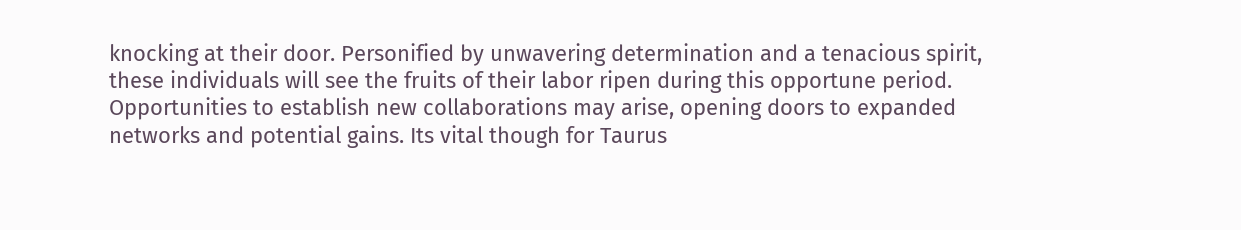knocking at their door. Personified by unwavering determination and a tenacious spirit, these individuals will see the fruits of their labor ripen during this opportune period. Opportunities to establish new collaborations may arise, opening doors to expanded networks and potential gains. Its vital though for Taurus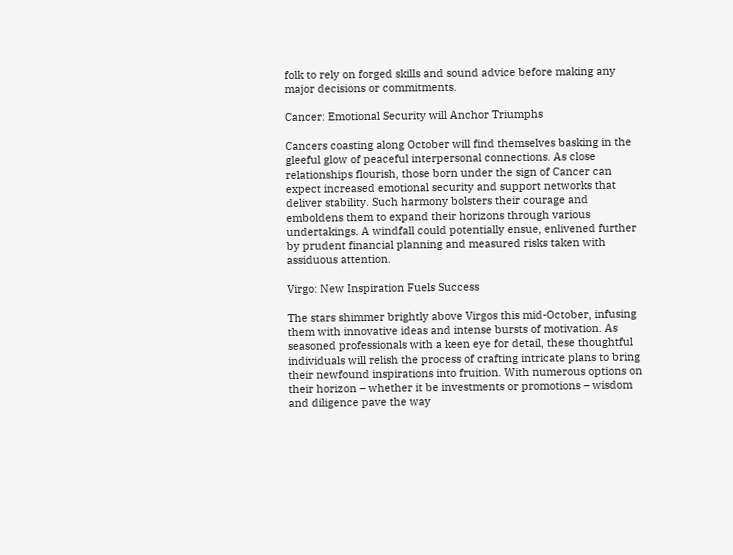folk to rely on forged skills and sound advice before making any major decisions or commitments.

Cancer: Emotional Security will Anchor Triumphs

Cancers coasting along October will find themselves basking in the gleeful glow of peaceful interpersonal connections. As close relationships flourish, those born under the sign of Cancer can expect increased emotional security and support networks that deliver stability. Such harmony bolsters their courage and emboldens them to expand their horizons through various undertakings. A windfall could potentially ensue, enlivened further by prudent financial planning and measured risks taken with assiduous attention.

Virgo: New Inspiration Fuels Success

The stars shimmer brightly above Virgos this mid-October, infusing them with innovative ideas and intense bursts of motivation. As seasoned professionals with a keen eye for detail, these thoughtful individuals will relish the process of crafting intricate plans to bring their newfound inspirations into fruition. With numerous options on their horizon – whether it be investments or promotions – wisdom and diligence pave the way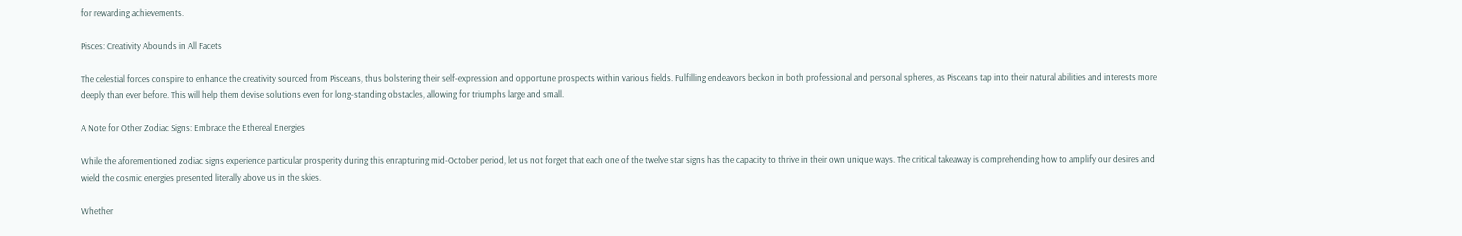for rewarding achievements.

Pisces: Creativity Abounds in All Facets

The celestial forces conspire to enhance the creativity sourced from Pisceans, thus bolstering their self-expression and opportune prospects within various fields. Fulfilling endeavors beckon in both professional and personal spheres, as Pisceans tap into their natural abilities and interests more deeply than ever before. This will help them devise solutions even for long-standing obstacles, allowing for triumphs large and small.

A Note for Other Zodiac Signs: Embrace the Ethereal Energies

While the aforementioned zodiac signs experience particular prosperity during this enrapturing mid-October period, let us not forget that each one of the twelve star signs has the capacity to thrive in their own unique ways. The critical takeaway is comprehending how to amplify our desires and wield the cosmic energies presented literally above us in the skies.

Whether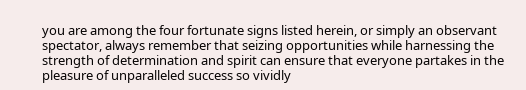you are among the four fortunate signs listed herein, or simply an observant spectator, always remember that seizing opportunities while harnessing the strength of determination and spirit can ensure that everyone partakes in the pleasure of unparalleled success so vividly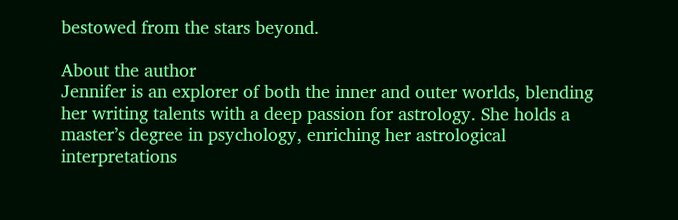bestowed from the stars beyond.

About the author
Jennifer is an explorer of both the inner and outer worlds, blending her writing talents with a deep passion for astrology. She holds a master’s degree in psychology, enriching her astrological interpretations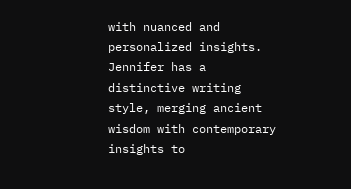with nuanced and personalized insights. Jennifer has a distinctive writing style, merging ancient wisdom with contemporary insights to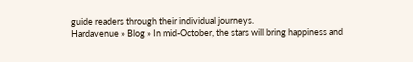guide readers through their individual journeys.
Hardavenue » Blog » In mid-October, the stars will bring happiness and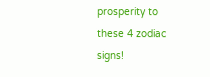prosperity to these 4 zodiac signs!